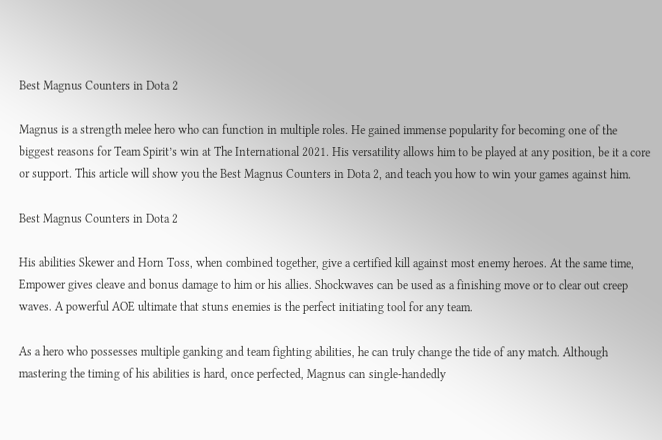Best Magnus Counters in Dota 2

Magnus is a strength melee hero who can function in multiple roles. He gained immense popularity for becoming one of the biggest reasons for Team Spirit’s win at The International 2021. His versatility allows him to be played at any position, be it a core or support. This article will show you the Best Magnus Counters in Dota 2, and teach you how to win your games against him.

Best Magnus Counters in Dota 2

His abilities Skewer and Horn Toss, when combined together, give a certified kill against most enemy heroes. At the same time,  Empower gives cleave and bonus damage to him or his allies. Shockwaves can be used as a finishing move or to clear out creep waves. A powerful AOE ultimate that stuns enemies is the perfect initiating tool for any team.

As a hero who possesses multiple ganking and team fighting abilities, he can truly change the tide of any match. Although mastering the timing of his abilities is hard, once perfected, Magnus can single-handedly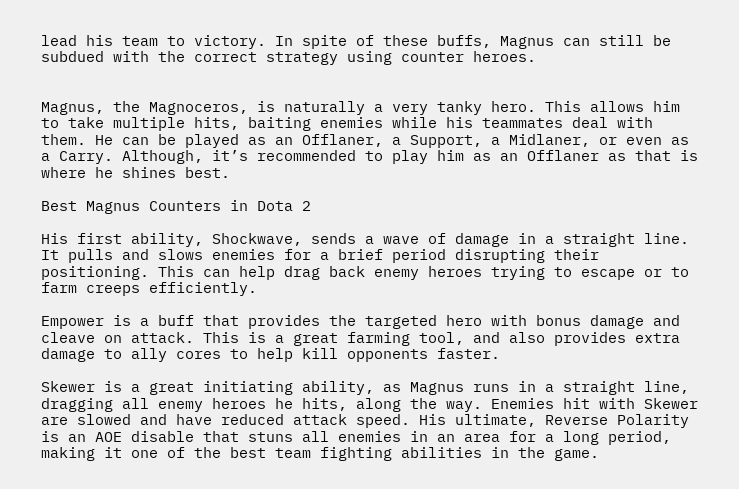lead his team to victory. In spite of these buffs, Magnus can still be subdued with the correct strategy using counter heroes.


Magnus, the Magnoceros, is naturally a very tanky hero. This allows him to take multiple hits, baiting enemies while his teammates deal with them. He can be played as an Offlaner, a Support, a Midlaner, or even as a Carry. Although, it’s recommended to play him as an Offlaner as that is where he shines best.

Best Magnus Counters in Dota 2

His first ability, Shockwave, sends a wave of damage in a straight line. It pulls and slows enemies for a brief period disrupting their positioning. This can help drag back enemy heroes trying to escape or to farm creeps efficiently.

Empower is a buff that provides the targeted hero with bonus damage and cleave on attack. This is a great farming tool, and also provides extra damage to ally cores to help kill opponents faster.

Skewer is a great initiating ability, as Magnus runs in a straight line, dragging all enemy heroes he hits, along the way. Enemies hit with Skewer are slowed and have reduced attack speed. His ultimate, Reverse Polarity is an AOE disable that stuns all enemies in an area for a long period, making it one of the best team fighting abilities in the game.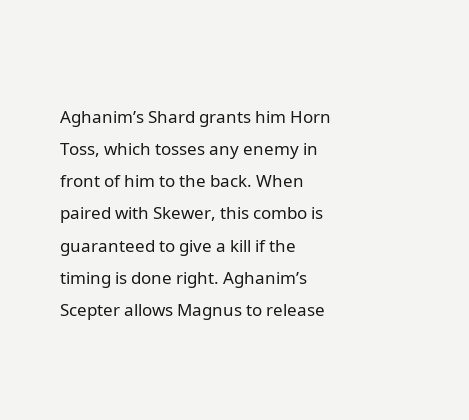Aghanim’s Shard grants him Horn Toss, which tosses any enemy in front of him to the back. When paired with Skewer, this combo is guaranteed to give a kill if the timing is done right. Aghanim’s Scepter allows Magnus to release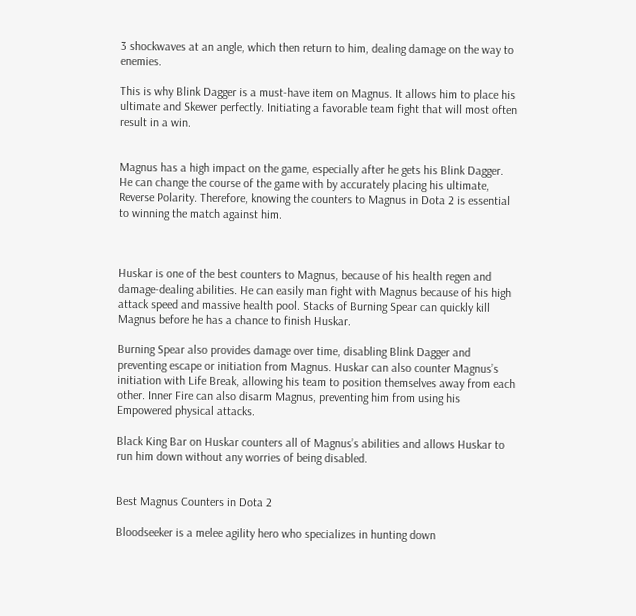3 shockwaves at an angle, which then return to him, dealing damage on the way to enemies.

This is why Blink Dagger is a must-have item on Magnus. It allows him to place his ultimate and Skewer perfectly. Initiating a favorable team fight that will most often result in a win.


Magnus has a high impact on the game, especially after he gets his Blink Dagger. He can change the course of the game with by accurately placing his ultimate, Reverse Polarity. Therefore, knowing the counters to Magnus in Dota 2 is essential to winning the match against him.



Huskar is one of the best counters to Magnus, because of his health regen and damage-dealing abilities. He can easily man fight with Magnus because of his high attack speed and massive health pool. Stacks of Burning Spear can quickly kill Magnus before he has a chance to finish Huskar.

Burning Spear also provides damage over time, disabling Blink Dagger and preventing escape or initiation from Magnus. Huskar can also counter Magnus’s initiation with Life Break, allowing his team to position themselves away from each other. Inner Fire can also disarm Magnus, preventing him from using his Empowered physical attacks.

Black King Bar on Huskar counters all of Magnus’s abilities and allows Huskar to run him down without any worries of being disabled.


Best Magnus Counters in Dota 2

Bloodseeker is a melee agility hero who specializes in hunting down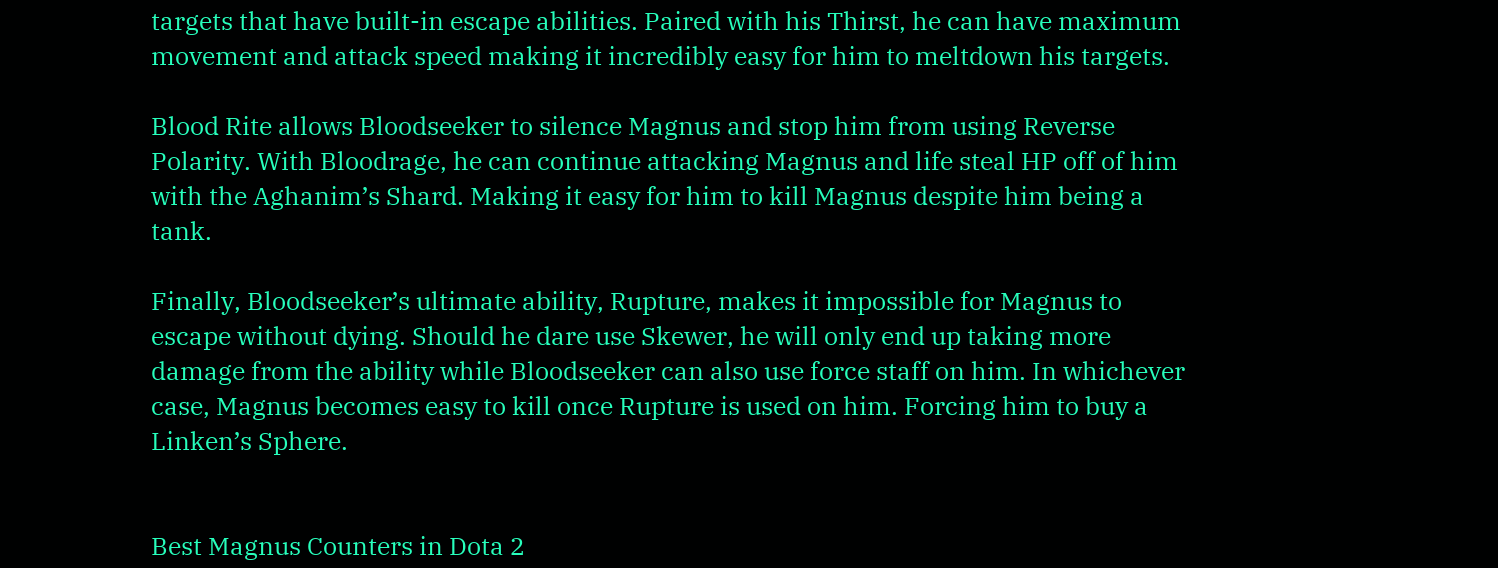targets that have built-in escape abilities. Paired with his Thirst, he can have maximum movement and attack speed making it incredibly easy for him to meltdown his targets.

Blood Rite allows Bloodseeker to silence Magnus and stop him from using Reverse Polarity. With Bloodrage, he can continue attacking Magnus and life steal HP off of him with the Aghanim’s Shard. Making it easy for him to kill Magnus despite him being a tank.

Finally, Bloodseeker’s ultimate ability, Rupture, makes it impossible for Magnus to escape without dying. Should he dare use Skewer, he will only end up taking more damage from the ability while Bloodseeker can also use force staff on him. In whichever case, Magnus becomes easy to kill once Rupture is used on him. Forcing him to buy a Linken’s Sphere.


Best Magnus Counters in Dota 2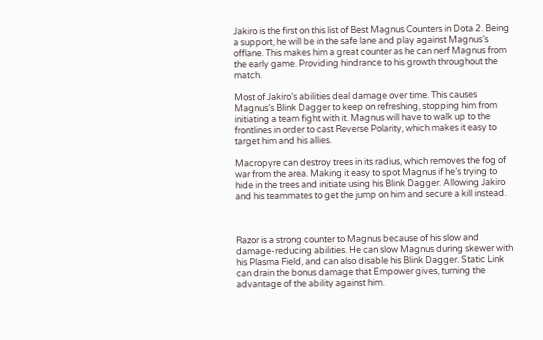Jakiro is the first on this list of Best Magnus Counters in Dota 2. Being a support, he will be in the safe lane and play against Magnus’s offlane. This makes him a great counter as he can nerf Magnus from the early game. Providing hindrance to his growth throughout the match.

Most of Jakiro’s abilities deal damage over time. This causes Magnus’s Blink Dagger to keep on refreshing, stopping him from initiating a team fight with it. Magnus will have to walk up to the frontlines in order to cast Reverse Polarity, which makes it easy to target him and his allies.

Macropyre can destroy trees in its radius, which removes the fog of war from the area. Making it easy to spot Magnus if he’s trying to hide in the trees and initiate using his Blink Dagger. Allowing Jakiro and his teammates to get the jump on him and secure a kill instead.



Razor is a strong counter to Magnus because of his slow and damage-reducing abilities. He can slow Magnus during skewer with his Plasma Field, and can also disable his Blink Dagger. Static Link can drain the bonus damage that Empower gives, turning the advantage of the ability against him.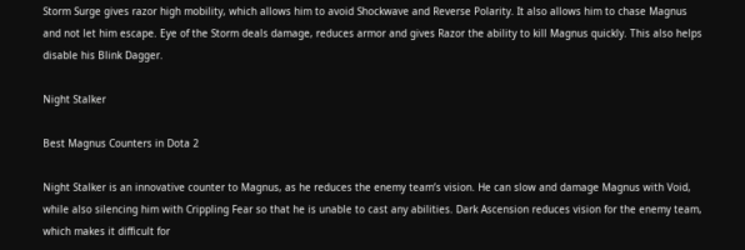Storm Surge gives razor high mobility, which allows him to avoid Shockwave and Reverse Polarity. It also allows him to chase Magnus and not let him escape. Eye of the Storm deals damage, reduces armor and gives Razor the ability to kill Magnus quickly. This also helps disable his Blink Dagger.

Night Stalker

Best Magnus Counters in Dota 2

Night Stalker is an innovative counter to Magnus, as he reduces the enemy team’s vision. He can slow and damage Magnus with Void, while also silencing him with Crippling Fear so that he is unable to cast any abilities. Dark Ascension reduces vision for the enemy team, which makes it difficult for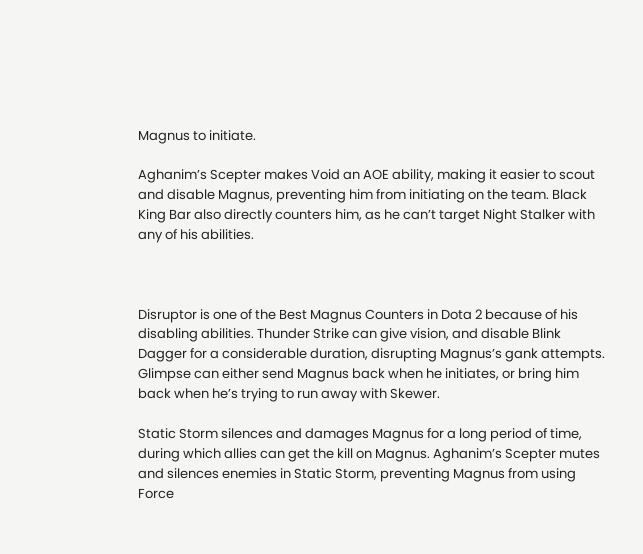Magnus to initiate.

Aghanim’s Scepter makes Void an AOE ability, making it easier to scout and disable Magnus, preventing him from initiating on the team. Black King Bar also directly counters him, as he can’t target Night Stalker with any of his abilities.



Disruptor is one of the Best Magnus Counters in Dota 2 because of his disabling abilities. Thunder Strike can give vision, and disable Blink Dagger for a considerable duration, disrupting Magnus’s gank attempts. Glimpse can either send Magnus back when he initiates, or bring him back when he’s trying to run away with Skewer.

Static Storm silences and damages Magnus for a long period of time, during which allies can get the kill on Magnus. Aghanim’s Scepter mutes and silences enemies in Static Storm, preventing Magnus from using Force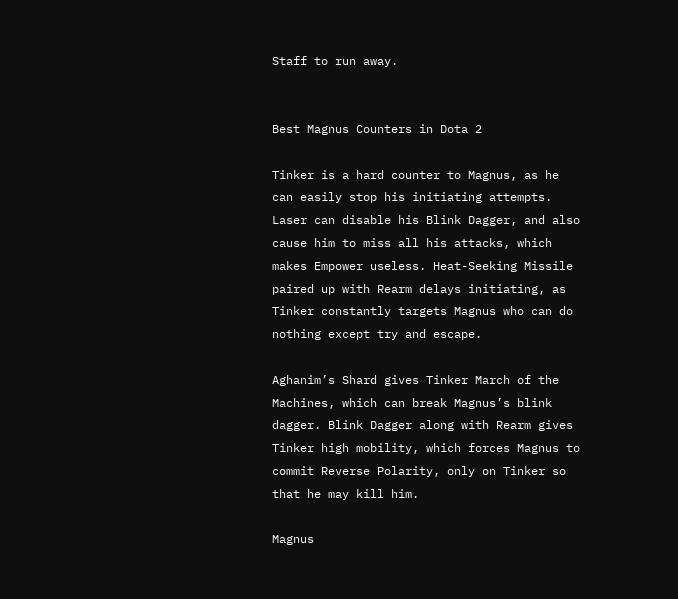Staff to run away.


Best Magnus Counters in Dota 2

Tinker is a hard counter to Magnus, as he can easily stop his initiating attempts. Laser can disable his Blink Dagger, and also cause him to miss all his attacks, which makes Empower useless. Heat-Seeking Missile paired up with Rearm delays initiating, as Tinker constantly targets Magnus who can do nothing except try and escape.

Aghanim’s Shard gives Tinker March of the Machines, which can break Magnus’s blink dagger. Blink Dagger along with Rearm gives Tinker high mobility, which forces Magnus to commit Reverse Polarity, only on Tinker so that he may kill him.

Magnus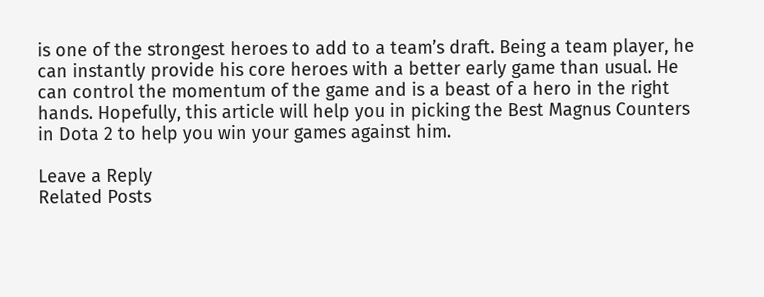is one of the strongest heroes to add to a team’s draft. Being a team player, he can instantly provide his core heroes with a better early game than usual. He can control the momentum of the game and is a beast of a hero in the right hands. Hopefully, this article will help you in picking the Best Magnus Counters in Dota 2 to help you win your games against him.

Leave a Reply
Related Posts